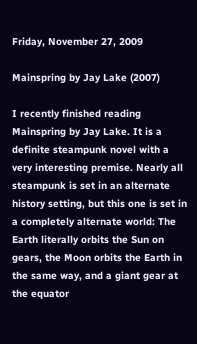Friday, November 27, 2009

Mainspring by Jay Lake (2007)

I recently finished reading Mainspring by Jay Lake. It is a definite steampunk novel with a very interesting premise. Nearly all steampunk is set in an alternate history setting, but this one is set in a completely alternate world: The Earth literally orbits the Sun on gears, the Moon orbits the Earth in the same way, and a giant gear at the equator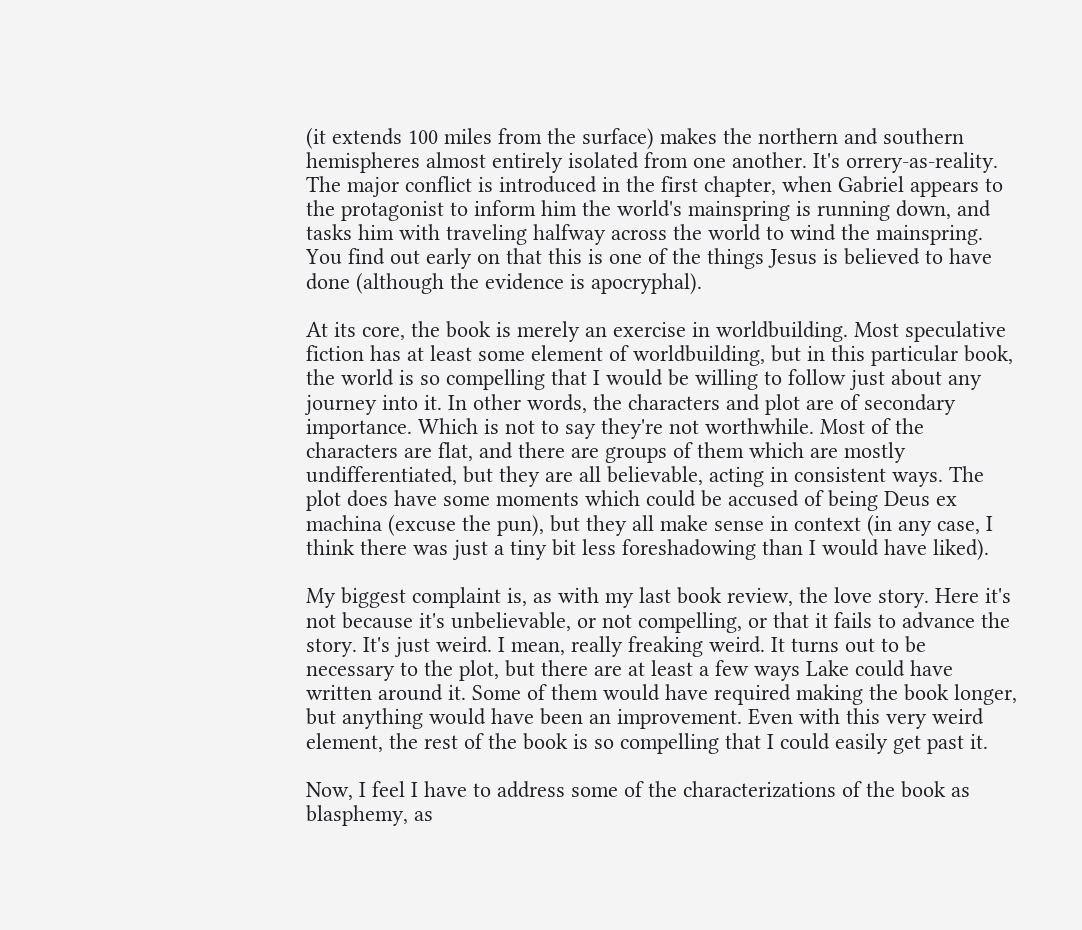(it extends 100 miles from the surface) makes the northern and southern hemispheres almost entirely isolated from one another. It's orrery-as-reality. The major conflict is introduced in the first chapter, when Gabriel appears to the protagonist to inform him the world's mainspring is running down, and tasks him with traveling halfway across the world to wind the mainspring. You find out early on that this is one of the things Jesus is believed to have done (although the evidence is apocryphal).

At its core, the book is merely an exercise in worldbuilding. Most speculative fiction has at least some element of worldbuilding, but in this particular book, the world is so compelling that I would be willing to follow just about any journey into it. In other words, the characters and plot are of secondary importance. Which is not to say they're not worthwhile. Most of the characters are flat, and there are groups of them which are mostly undifferentiated, but they are all believable, acting in consistent ways. The plot does have some moments which could be accused of being Deus ex machina (excuse the pun), but they all make sense in context (in any case, I think there was just a tiny bit less foreshadowing than I would have liked).

My biggest complaint is, as with my last book review, the love story. Here it's not because it's unbelievable, or not compelling, or that it fails to advance the story. It's just weird. I mean, really freaking weird. It turns out to be necessary to the plot, but there are at least a few ways Lake could have written around it. Some of them would have required making the book longer, but anything would have been an improvement. Even with this very weird element, the rest of the book is so compelling that I could easily get past it.

Now, I feel I have to address some of the characterizations of the book as blasphemy, as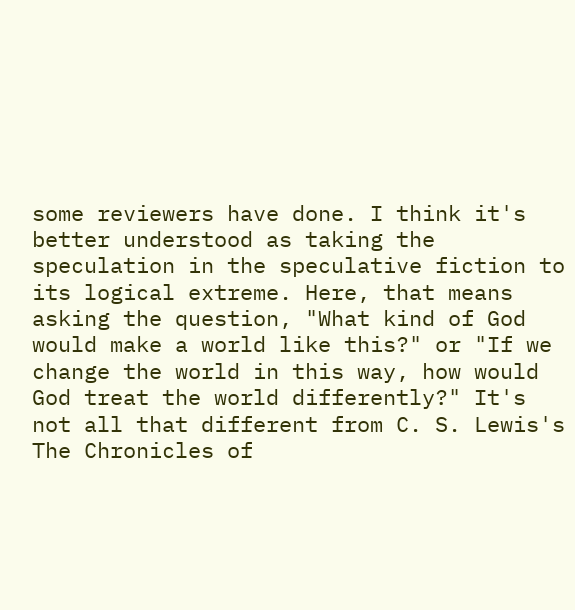some reviewers have done. I think it's better understood as taking the speculation in the speculative fiction to its logical extreme. Here, that means asking the question, "What kind of God would make a world like this?" or "If we change the world in this way, how would God treat the world differently?" It's not all that different from C. S. Lewis's The Chronicles of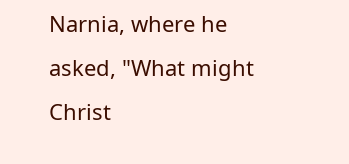Narnia, where he asked, "What might Christ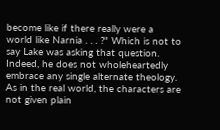become like if there really were a world like Narnia . . . ?" Which is not to say Lake was asking that question. Indeed, he does not wholeheartedly embrace any single alternate theology. As in the real world, the characters are not given plain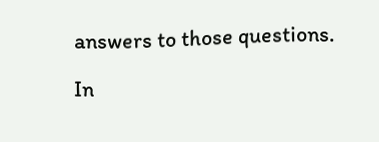answers to those questions.

In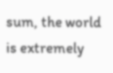sum, the world is extremely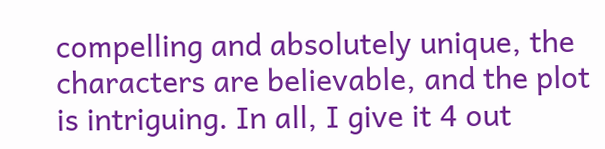compelling and absolutely unique, the characters are believable, and the plot is intriguing. In all, I give it 4 out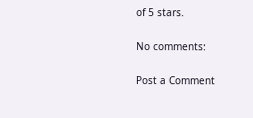of 5 stars.

No comments:

Post a Comment